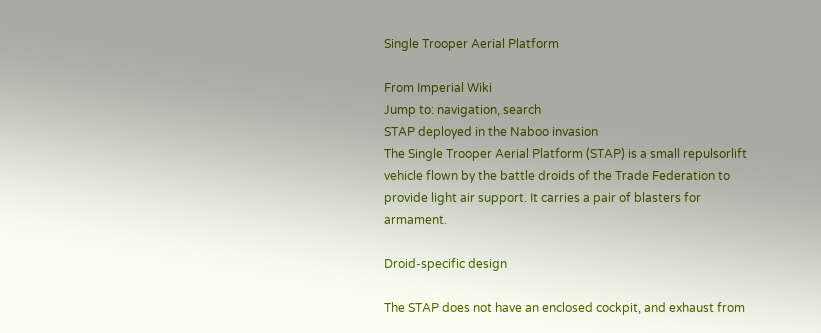Single Trooper Aerial Platform

From Imperial Wiki
Jump to: navigation, search
STAP deployed in the Naboo invasion
The Single Trooper Aerial Platform (STAP) is a small repulsorlift vehicle flown by the battle droids of the Trade Federation to provide light air support. It carries a pair of blasters for armament.

Droid-specific design

The STAP does not have an enclosed cockpit, and exhaust from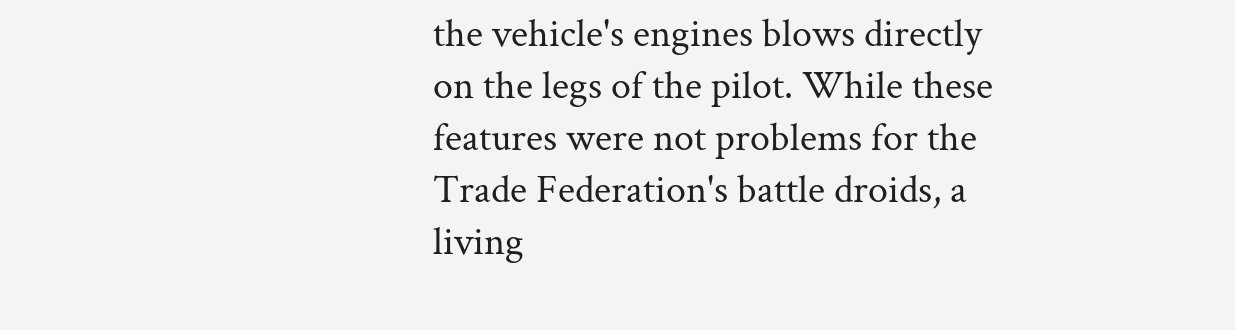the vehicle's engines blows directly on the legs of the pilot. While these features were not problems for the Trade Federation's battle droids, a living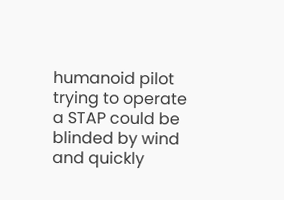humanoid pilot trying to operate a STAP could be blinded by wind and quickly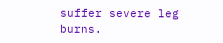suffer severe leg burns.